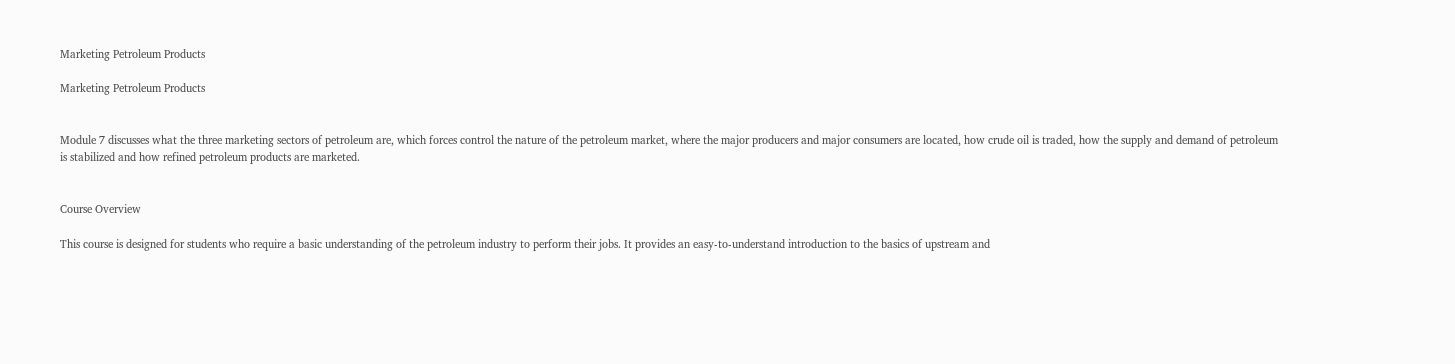Marketing Petroleum Products

Marketing Petroleum Products


Module 7 discusses what the three marketing sectors of petroleum are, which forces control the nature of the petroleum market, where the major producers and major consumers are located, how crude oil is traded, how the supply and demand of petroleum is stabilized and how refined petroleum products are marketed.


Course Overview

This course is designed for students who require a basic understanding of the petroleum industry to perform their jobs. It provides an easy-to-understand introduction to the basics of upstream and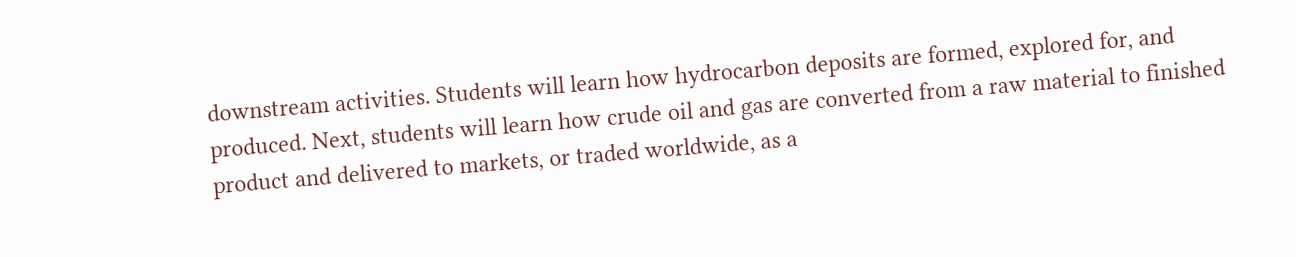downstream activities. Students will learn how hydrocarbon deposits are formed, explored for, and produced. Next, students will learn how crude oil and gas are converted from a raw material to finished product and delivered to markets, or traded worldwide, as a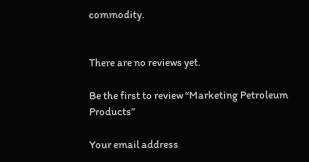commodity.


There are no reviews yet.

Be the first to review “Marketing Petroleum Products”

Your email address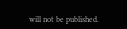will not be published.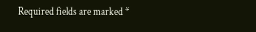Required fields are marked *